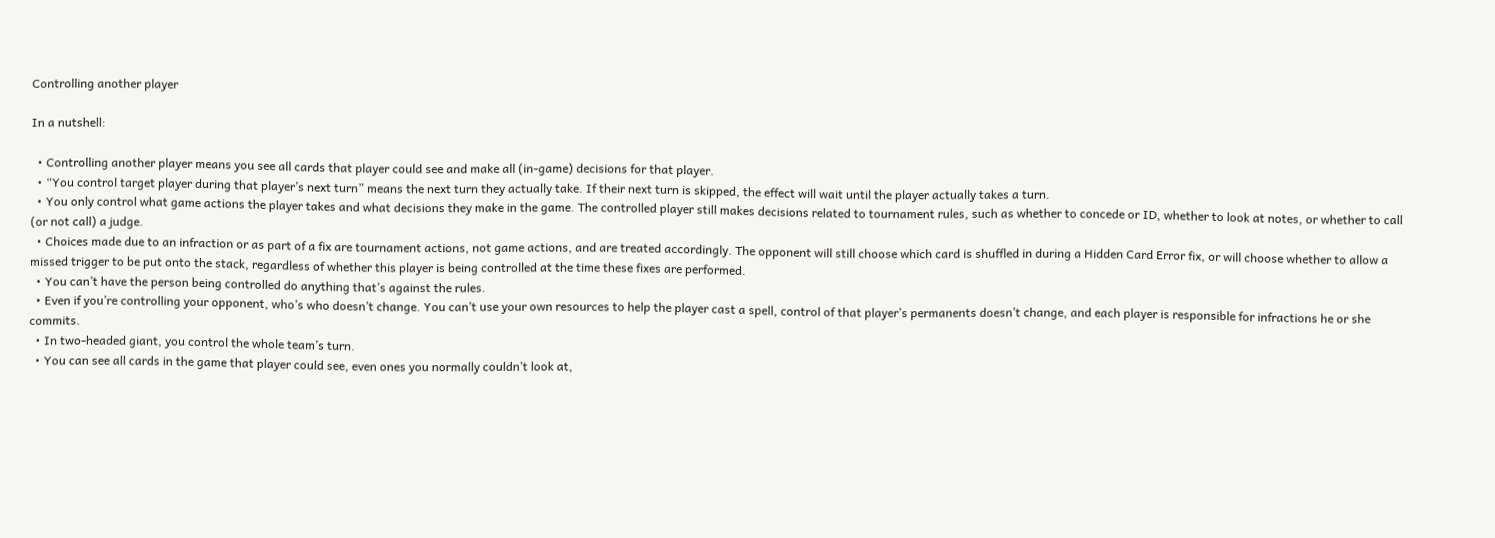Controlling another player

In a nutshell:

  • Controlling another player means you see all cards that player could see and make all (in-game) decisions for that player.
  • “You control target player during that player’s next turn” means the next turn they actually take. If their next turn is skipped, the effect will wait until the player actually takes a turn.
  • You only control what game actions the player takes and what decisions they make in the game. The controlled player still makes decisions related to tournament rules, such as whether to concede or ID, whether to look at notes, or whether to call (or not call) a judge.
  • Choices made due to an infraction or as part of a fix are tournament actions, not game actions, and are treated accordingly. The opponent will still choose which card is shuffled in during a Hidden Card Error fix, or will choose whether to allow a missed trigger to be put onto the stack, regardless of whether this player is being controlled at the time these fixes are performed.
  • You can’t have the person being controlled do anything that’s against the rules.
  • Even if you’re controlling your opponent, who’s who doesn’t change. You can’t use your own resources to help the player cast a spell, control of that player’s permanents doesn’t change, and each player is responsible for infractions he or she commits.
  • In two-headed giant, you control the whole team’s turn.
  • You can see all cards in the game that player could see, even ones you normally couldn’t look at,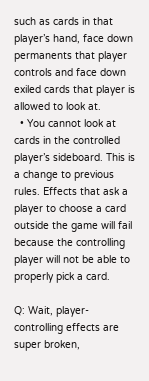such as cards in that player’s hand, face down permanents that player controls and face down exiled cards that player is allowed to look at.
  • You cannot look at cards in the controlled player’s sideboard. This is a change to previous rules. Effects that ask a player to choose a card outside the game will fail because the controlling player will not be able to properly pick a card.

Q: Wait, player-controlling effects are super broken,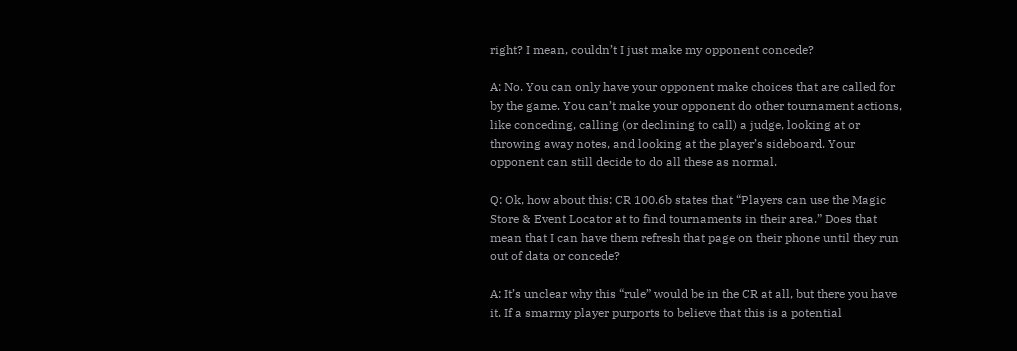right? I mean, couldn’t I just make my opponent concede?

A: No. You can only have your opponent make choices that are called for by the game. You can’t make your opponent do other tournament actions, like conceding, calling (or declining to call) a judge, looking at or throwing away notes, and looking at the player’s sideboard. Your opponent can still decide to do all these as normal.

Q: Ok, how about this: CR 100.6b states that “Players can use the Magic Store & Event Locator at to find tournaments in their area.” Does that mean that I can have them refresh that page on their phone until they run out of data or concede?

A: It’s unclear why this “rule” would be in the CR at all, but there you have it. If a smarmy player purports to believe that this is a potential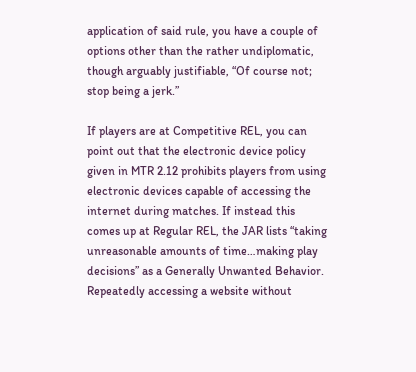application of said rule, you have a couple of options other than the rather undiplomatic, though arguably justifiable, “Of course not; stop being a jerk.”

If players are at Competitive REL, you can point out that the electronic device policy given in MTR 2.12 prohibits players from using electronic devices capable of accessing the internet during matches. If instead this comes up at Regular REL, the JAR lists “taking unreasonable amounts of time…making play decisions” as a Generally Unwanted Behavior. Repeatedly accessing a website without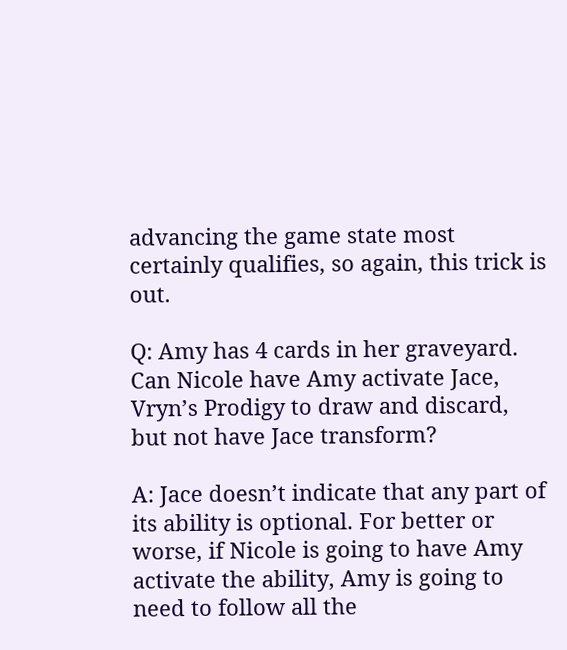advancing the game state most certainly qualifies, so again, this trick is out.

Q: Amy has 4 cards in her graveyard. Can Nicole have Amy activate Jace, Vryn’s Prodigy to draw and discard, but not have Jace transform?

A: Jace doesn’t indicate that any part of its ability is optional. For better or worse, if Nicole is going to have Amy activate the ability, Amy is going to need to follow all the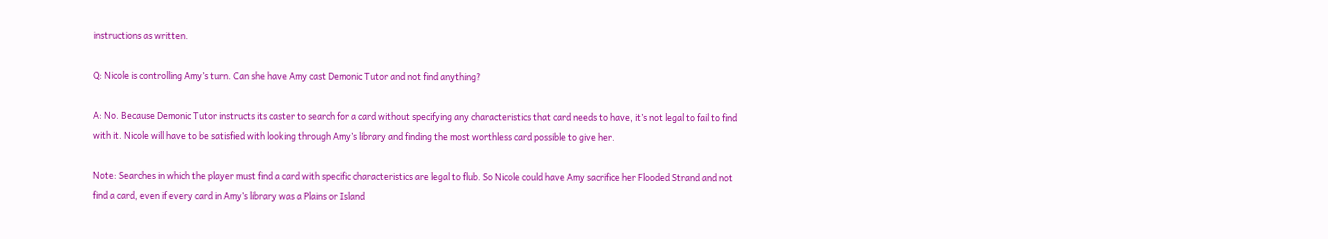instructions as written.

Q: Nicole is controlling Amy’s turn. Can she have Amy cast Demonic Tutor and not find anything?

A: No. Because Demonic Tutor instructs its caster to search for a card without specifying any characteristics that card needs to have, it’s not legal to fail to find with it. Nicole will have to be satisfied with looking through Amy’s library and finding the most worthless card possible to give her.

Note: Searches in which the player must find a card with specific characteristics are legal to flub. So Nicole could have Amy sacrifice her Flooded Strand and not find a card, even if every card in Amy’s library was a Plains or Island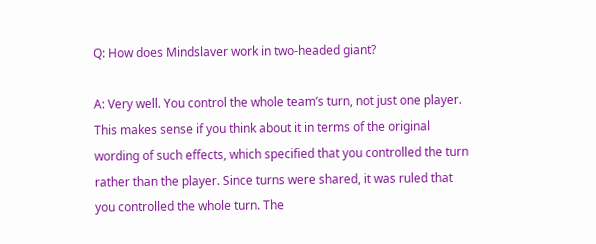Q: How does Mindslaver work in two-headed giant?

A: Very well. You control the whole team’s turn, not just one player. This makes sense if you think about it in terms of the original wording of such effects, which specified that you controlled the turn rather than the player. Since turns were shared, it was ruled that you controlled the whole turn. The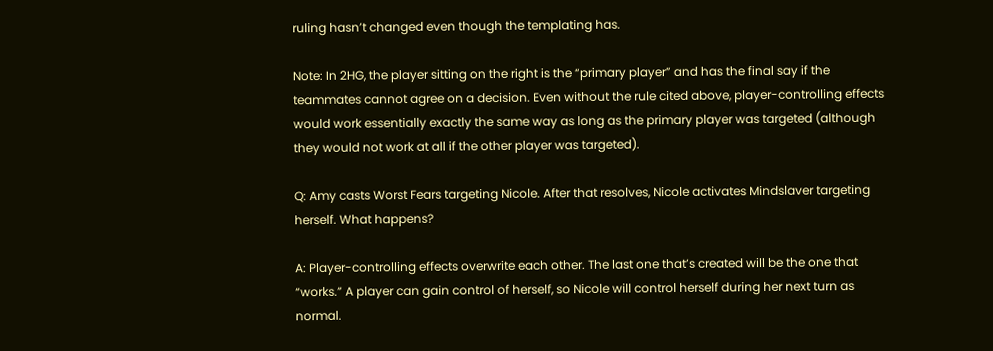ruling hasn’t changed even though the templating has.

Note: In 2HG, the player sitting on the right is the “primary player” and has the final say if the teammates cannot agree on a decision. Even without the rule cited above, player-controlling effects would work essentially exactly the same way as long as the primary player was targeted (although they would not work at all if the other player was targeted).

Q: Amy casts Worst Fears targeting Nicole. After that resolves, Nicole activates Mindslaver targeting herself. What happens?

A: Player-controlling effects overwrite each other. The last one that’s created will be the one that “works.” A player can gain control of herself, so Nicole will control herself during her next turn as normal.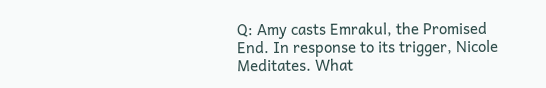Q: Amy casts Emrakul, the Promised End. In response to its trigger, Nicole Meditates. What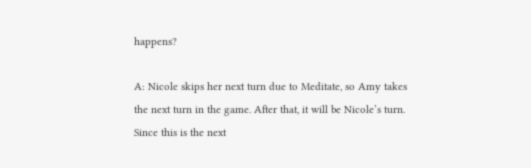happens?

A: Nicole skips her next turn due to Meditate, so Amy takes the next turn in the game. After that, it will be Nicole’s turn. Since this is the next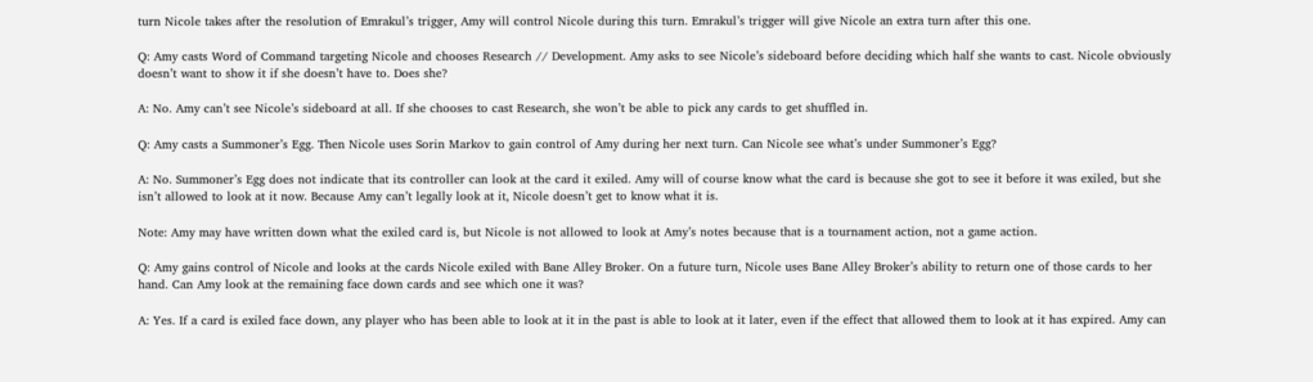turn Nicole takes after the resolution of Emrakul’s trigger, Amy will control Nicole during this turn. Emrakul’s trigger will give Nicole an extra turn after this one.

Q: Amy casts Word of Command targeting Nicole and chooses Research // Development. Amy asks to see Nicole’s sideboard before deciding which half she wants to cast. Nicole obviously doesn’t want to show it if she doesn’t have to. Does she?

A: No. Amy can’t see Nicole’s sideboard at all. If she chooses to cast Research, she won’t be able to pick any cards to get shuffled in.

Q: Amy casts a Summoner’s Egg. Then Nicole uses Sorin Markov to gain control of Amy during her next turn. Can Nicole see what’s under Summoner’s Egg?

A: No. Summoner’s Egg does not indicate that its controller can look at the card it exiled. Amy will of course know what the card is because she got to see it before it was exiled, but she isn’t allowed to look at it now. Because Amy can’t legally look at it, Nicole doesn’t get to know what it is.

Note: Amy may have written down what the exiled card is, but Nicole is not allowed to look at Amy’s notes because that is a tournament action, not a game action.

Q: Amy gains control of Nicole and looks at the cards Nicole exiled with Bane Alley Broker. On a future turn, Nicole uses Bane Alley Broker’s ability to return one of those cards to her hand. Can Amy look at the remaining face down cards and see which one it was?

A: Yes. If a card is exiled face down, any player who has been able to look at it in the past is able to look at it later, even if the effect that allowed them to look at it has expired. Amy can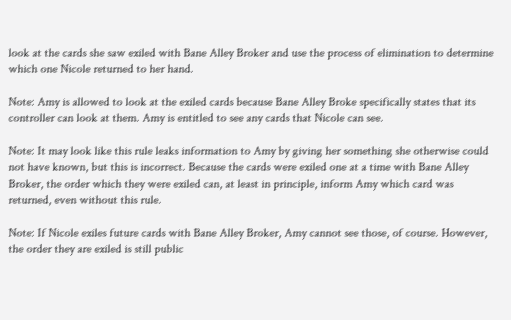look at the cards she saw exiled with Bane Alley Broker and use the process of elimination to determine which one Nicole returned to her hand.

Note: Amy is allowed to look at the exiled cards because Bane Alley Broke specifically states that its controller can look at them. Amy is entitled to see any cards that Nicole can see.

Note: It may look like this rule leaks information to Amy by giving her something she otherwise could not have known, but this is incorrect. Because the cards were exiled one at a time with Bane Alley Broker, the order which they were exiled can, at least in principle, inform Amy which card was returned, even without this rule.

Note: If Nicole exiles future cards with Bane Alley Broker, Amy cannot see those, of course. However, the order they are exiled is still public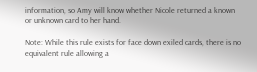information, so Amy will know whether Nicole returned a known or unknown card to her hand.

Note: While this rule exists for face down exiled cards, there is no equivalent rule allowing a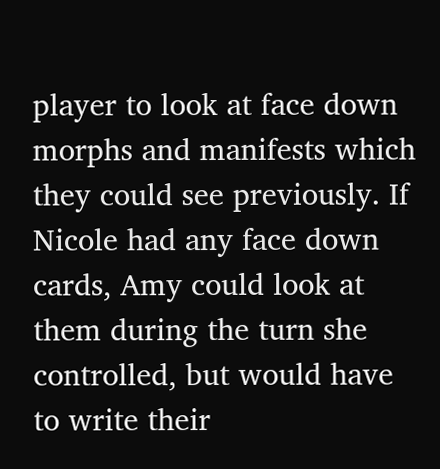player to look at face down morphs and manifests which they could see previously. If Nicole had any face down cards, Amy could look at them during the turn she controlled, but would have to write their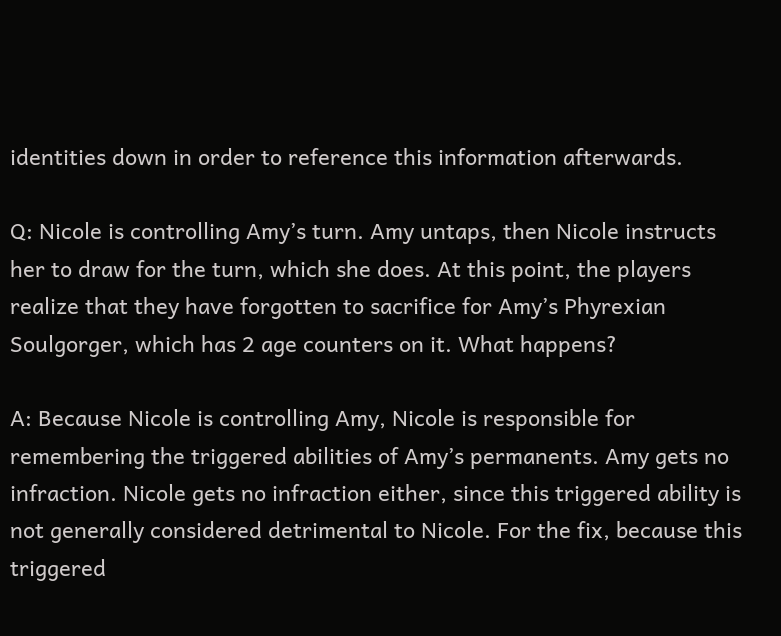identities down in order to reference this information afterwards.

Q: Nicole is controlling Amy’s turn. Amy untaps, then Nicole instructs her to draw for the turn, which she does. At this point, the players realize that they have forgotten to sacrifice for Amy’s Phyrexian Soulgorger, which has 2 age counters on it. What happens?

A: Because Nicole is controlling Amy, Nicole is responsible for remembering the triggered abilities of Amy’s permanents. Amy gets no infraction. Nicole gets no infraction either, since this triggered ability is not generally considered detrimental to Nicole. For the fix, because this triggered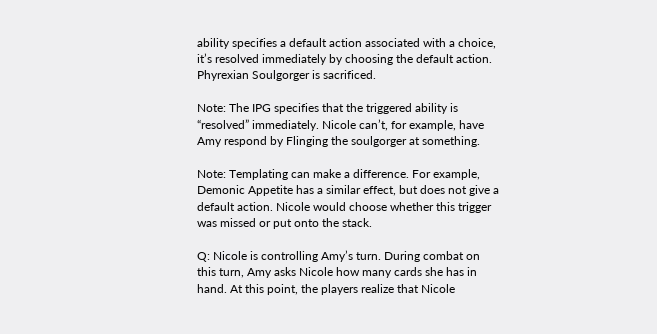ability specifies a default action associated with a choice, it’s resolved immediately by choosing the default action. Phyrexian Soulgorger is sacrificed.

Note: The IPG specifies that the triggered ability is “resolved” immediately. Nicole can’t, for example, have Amy respond by Flinging the soulgorger at something.

Note: Templating can make a difference. For example, Demonic Appetite has a similar effect, but does not give a default action. Nicole would choose whether this trigger was missed or put onto the stack.

Q: Nicole is controlling Amy’s turn. During combat on this turn, Amy asks Nicole how many cards she has in hand. At this point, the players realize that Nicole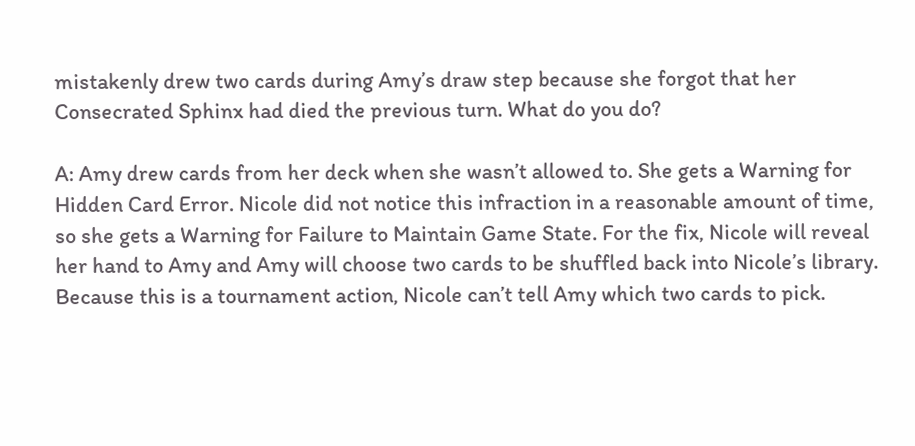mistakenly drew two cards during Amy’s draw step because she forgot that her Consecrated Sphinx had died the previous turn. What do you do?

A: Amy drew cards from her deck when she wasn’t allowed to. She gets a Warning for Hidden Card Error. Nicole did not notice this infraction in a reasonable amount of time, so she gets a Warning for Failure to Maintain Game State. For the fix, Nicole will reveal her hand to Amy and Amy will choose two cards to be shuffled back into Nicole’s library. Because this is a tournament action, Nicole can’t tell Amy which two cards to pick.